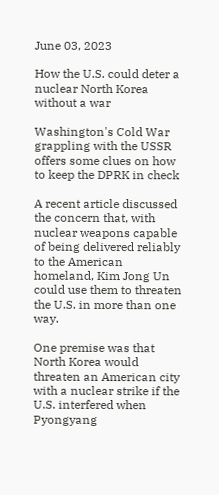June 03, 2023

How the U.S. could deter a nuclear North Korea without a war

Washington's Cold War grappling with the USSR offers some clues on how to keep the DPRK in check

A recent article discussed the concern that, with nuclear weapons capable of being delivered reliably to the American homeland, Kim Jong Un could use them to threaten the U.S. in more than one way.

One premise was that North Korea would threaten an American city with a nuclear strike if the U.S. interfered when Pyongyang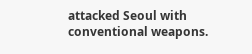attacked Seoul with conventional weapons.